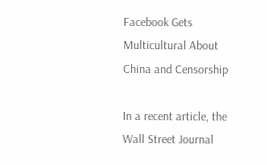Facebook Gets Multicultural About China and Censorship

In a recent article, the Wall Street Journal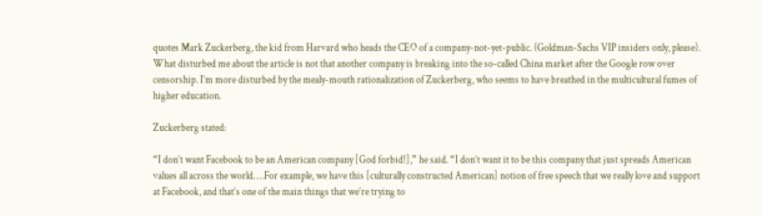quotes Mark Zuckerberg, the kid from Harvard who heads the CEO of a company-not-yet-public. (Goldman-Sachs VIP insiders only, please). What disturbed me about the article is not that another company is breaking into the so-called China market after the Google row over censorship. I’m more disturbed by the mealy-mouth rationalization of Zuckerberg, who seems to have breathed in the multicultural fumes of higher education.

Zuckerberg stated:

“I don’t want Facebook to be an American company [God forbid!],” he said. “I don’t want it to be this company that just spreads American values all across the world. …For example, we have this [culturally constructed American] notion of free speech that we really love and support at Facebook, and that’s one of the main things that we’re trying to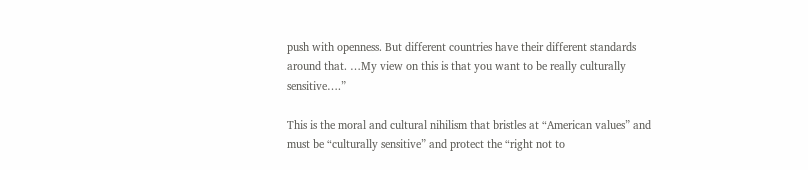push with openness. But different countries have their different standards around that. …My view on this is that you want to be really culturally sensitive….”

This is the moral and cultural nihilism that bristles at “American values” and must be “culturally sensitive” and protect the “right not to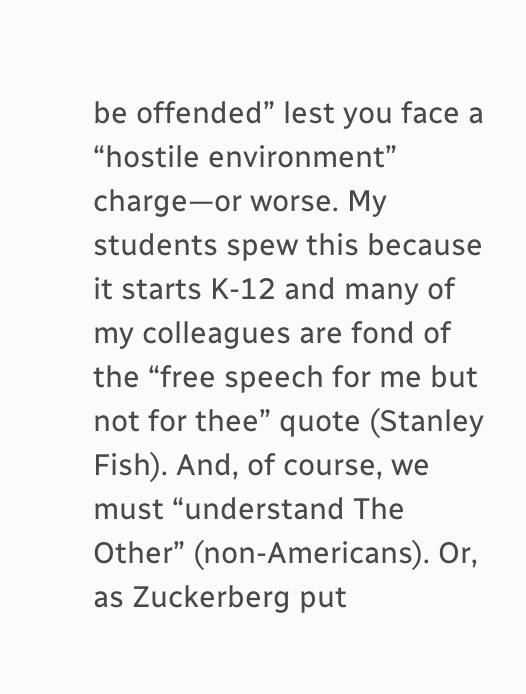be offended” lest you face a “hostile environment” charge—or worse. My students spew this because it starts K-12 and many of my colleagues are fond of the “free speech for me but not for thee” quote (Stanley Fish). And, of course, we must “understand The Other” (non-Americans). Or, as Zuckerberg put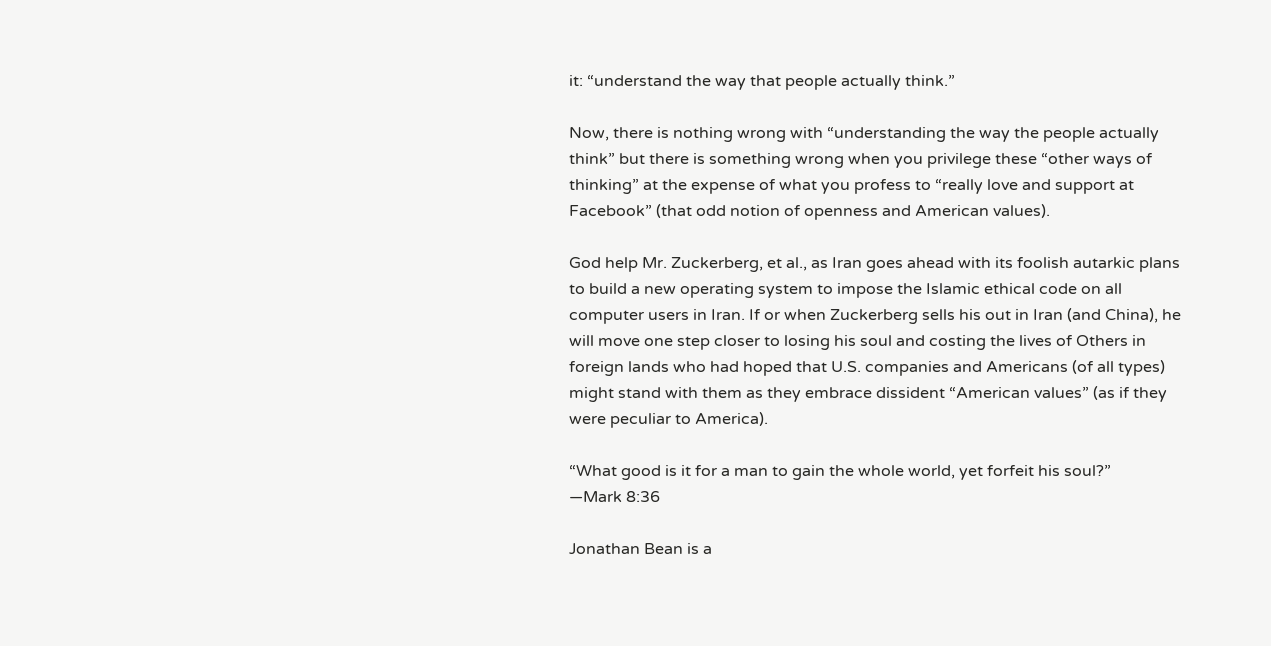it: “understand the way that people actually think.”

Now, there is nothing wrong with “understanding the way the people actually think” but there is something wrong when you privilege these “other ways of thinking” at the expense of what you profess to “really love and support at Facebook” (that odd notion of openness and American values).

God help Mr. Zuckerberg, et al., as Iran goes ahead with its foolish autarkic plans to build a new operating system to impose the Islamic ethical code on all computer users in Iran. If or when Zuckerberg sells his out in Iran (and China), he will move one step closer to losing his soul and costing the lives of Others in foreign lands who had hoped that U.S. companies and Americans (of all types) might stand with them as they embrace dissident “American values” (as if they were peculiar to America).

“What good is it for a man to gain the whole world, yet forfeit his soul?”
—Mark 8:36

Jonathan Bean is a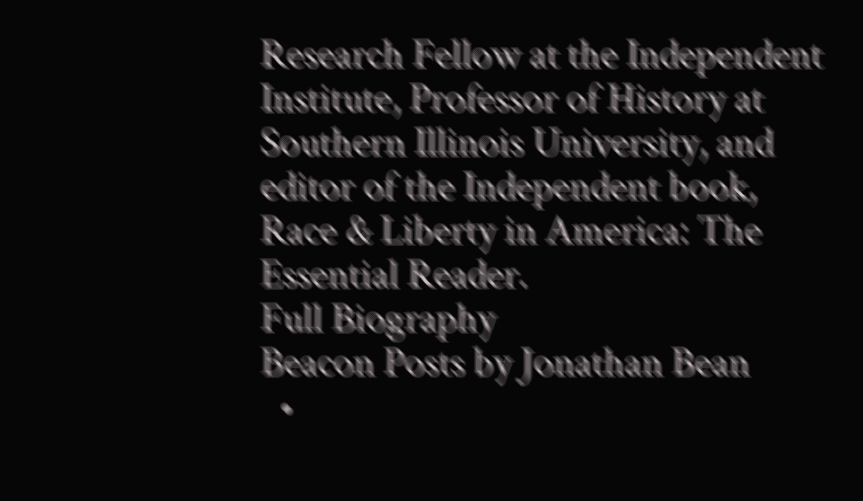Research Fellow at the Independent Institute, Professor of History at Southern Illinois University, and editor of the Independent book, Race & Liberty in America: The Essential Reader.
Full Biography
Beacon Posts by Jonathan Bean
  •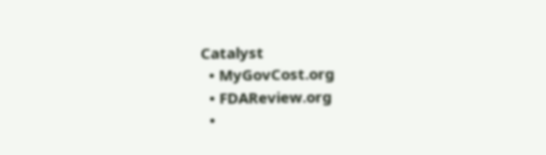Catalyst
  • MyGovCost.org
  • FDAReview.org
  •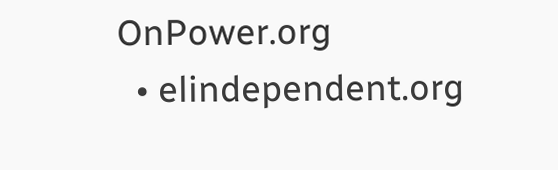OnPower.org
  • elindependent.org